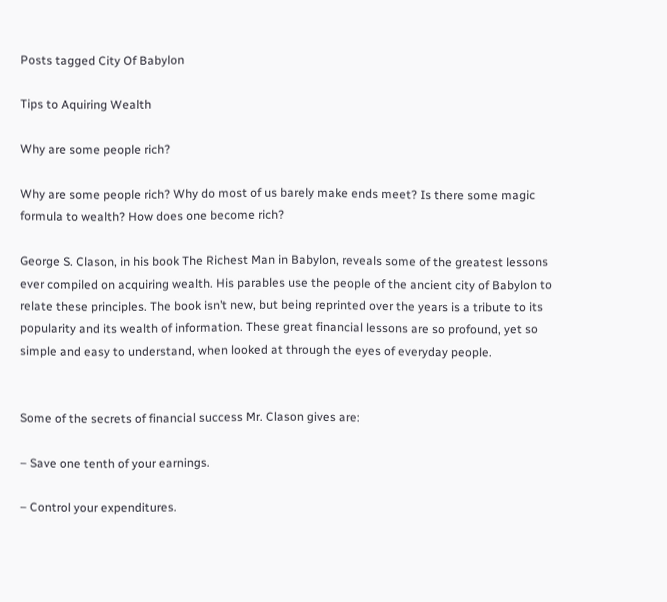Posts tagged City Of Babylon

Tips to Aquiring Wealth

Why are some people rich?

Why are some people rich? Why do most of us barely make ends meet? Is there some magic formula to wealth? How does one become rich?

George S. Clason, in his book The Richest Man in Babylon, reveals some of the greatest lessons ever compiled on acquiring wealth. His parables use the people of the ancient city of Babylon to relate these principles. The book isn’t new, but being reprinted over the years is a tribute to its popularity and its wealth of information. These great financial lessons are so profound, yet so simple and easy to understand, when looked at through the eyes of everyday people.


Some of the secrets of financial success Mr. Clason gives are:

– Save one tenth of your earnings.

– Control your expenditures.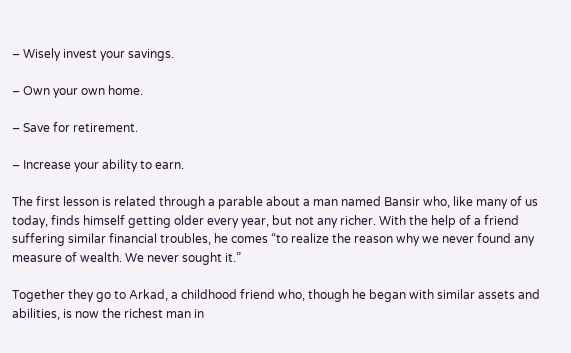– Wisely invest your savings.

– Own your own home.

– Save for retirement.

– Increase your ability to earn.

The first lesson is related through a parable about a man named Bansir who, like many of us today, finds himself getting older every year, but not any richer. With the help of a friend suffering similar financial troubles, he comes “to realize the reason why we never found any measure of wealth. We never sought it.”

Together they go to Arkad, a childhood friend who, though he began with similar assets and abilities, is now the richest man in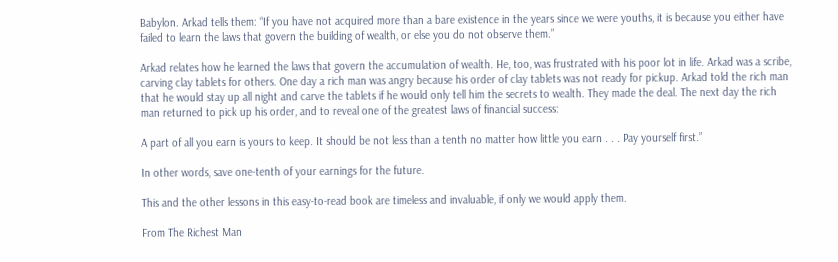Babylon. Arkad tells them: “If you have not acquired more than a bare existence in the years since we were youths, it is because you either have failed to learn the laws that govern the building of wealth, or else you do not observe them.”

Arkad relates how he learned the laws that govern the accumulation of wealth. He, too, was frustrated with his poor lot in life. Arkad was a scribe, carving clay tablets for others. One day a rich man was angry because his order of clay tablets was not ready for pickup. Arkad told the rich man that he would stay up all night and carve the tablets if he would only tell him the secrets to wealth. They made the deal. The next day the rich man returned to pick up his order, and to reveal one of the greatest laws of financial success:

A part of all you earn is yours to keep. It should be not less than a tenth no matter how little you earn . . . Pay yourself first.”

In other words, save one-tenth of your earnings for the future.

This and the other lessons in this easy-to-read book are timeless and invaluable, if only we would apply them.

From The Richest Man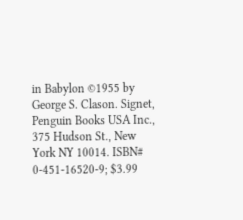in Babylon ©1955 by George S. Clason. Signet, Penguin Books USA Inc., 375 Hudson St., New York NY 10014. ISBN# 0-451-16520-9; $3.99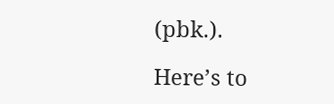(pbk.).

Here’s to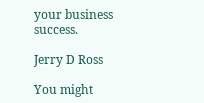your business success.

Jerry D Ross

You might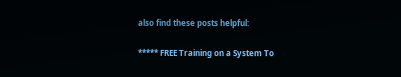also find these posts helpful:

***** FREE Training on a System To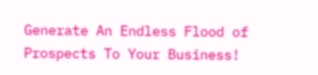Generate An Endless Flood of Prospects To Your Business!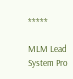*****

MLM Lead System Pro